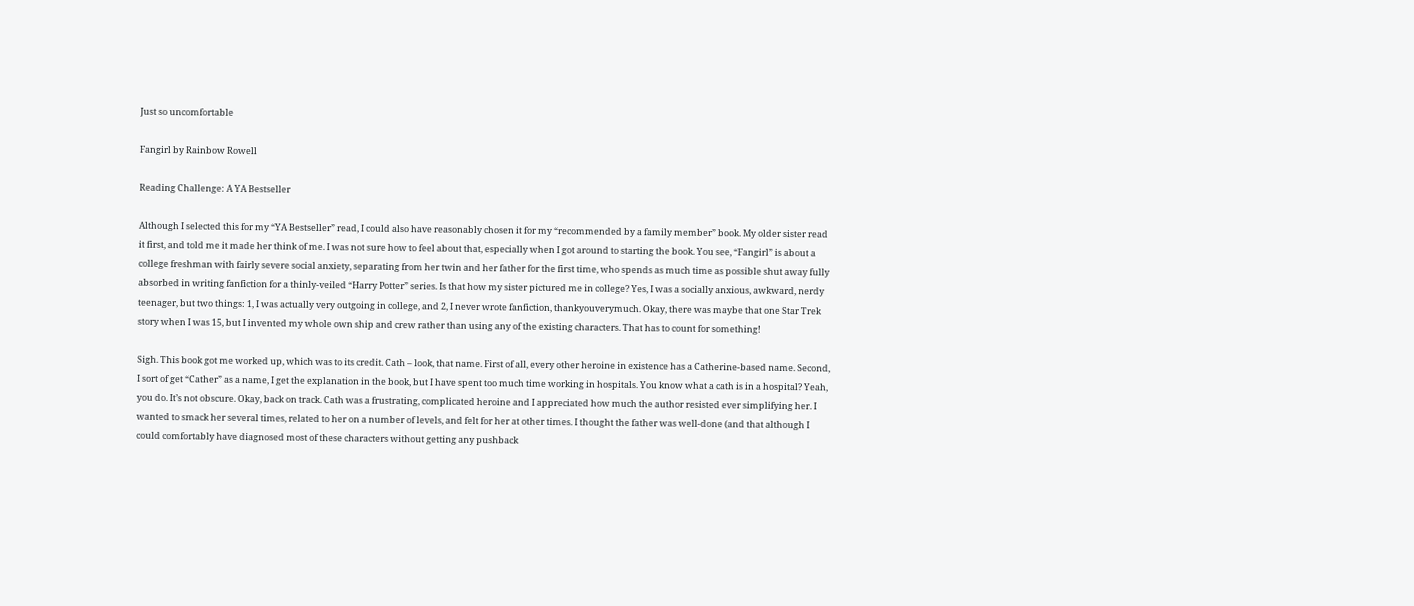Just so uncomfortable

Fangirl by Rainbow Rowell

Reading Challenge: A YA Bestseller

Although I selected this for my “YA Bestseller” read, I could also have reasonably chosen it for my “recommended by a family member” book. My older sister read it first, and told me it made her think of me. I was not sure how to feel about that, especially when I got around to starting the book. You see, “Fangirl” is about a college freshman with fairly severe social anxiety, separating from her twin and her father for the first time, who spends as much time as possible shut away fully absorbed in writing fanfiction for a thinly-veiled “Harry Potter” series. Is that how my sister pictured me in college? Yes, I was a socially anxious, awkward, nerdy teenager, but two things: 1, I was actually very outgoing in college, and 2, I never wrote fanfiction, thankyouverymuch. Okay, there was maybe that one Star Trek story when I was 15, but I invented my whole own ship and crew rather than using any of the existing characters. That has to count for something!

Sigh. This book got me worked up, which was to its credit. Cath – look, that name. First of all, every other heroine in existence has a Catherine-based name. Second, I sort of get “Cather” as a name, I get the explanation in the book, but I have spent too much time working in hospitals. You know what a cath is in a hospital? Yeah, you do. It’s not obscure. Okay, back on track. Cath was a frustrating, complicated heroine and I appreciated how much the author resisted ever simplifying her. I wanted to smack her several times, related to her on a number of levels, and felt for her at other times. I thought the father was well-done (and that although I could comfortably have diagnosed most of these characters without getting any pushback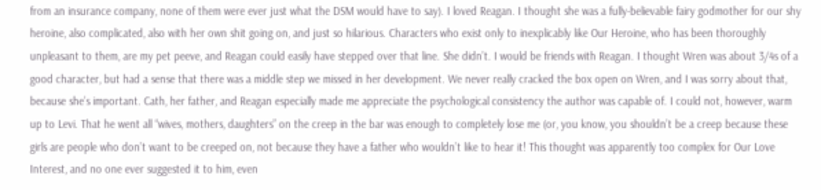from an insurance company, none of them were ever just what the DSM would have to say). I loved Reagan. I thought she was a fully-believable fairy godmother for our shy heroine, also complicated, also with her own shit going on, and just so hilarious. Characters who exist only to inexplicably like Our Heroine, who has been thoroughly unpleasant to them, are my pet peeve, and Reagan could easily have stepped over that line. She didn’t. I would be friends with Reagan. I thought Wren was about 3/4s of a good character, but had a sense that there was a middle step we missed in her development. We never really cracked the box open on Wren, and I was sorry about that, because she’s important. Cath, her father, and Reagan especially made me appreciate the psychological consistency the author was capable of. I could not, however, warm up to Levi. That he went all “wives, mothers, daughters” on the creep in the bar was enough to completely lose me (or, you know, you shouldn’t be a creep because these girls are people who don’t want to be creeped on, not because they have a father who wouldn’t like to hear it! This thought was apparently too complex for Our Love Interest, and no one ever suggested it to him, even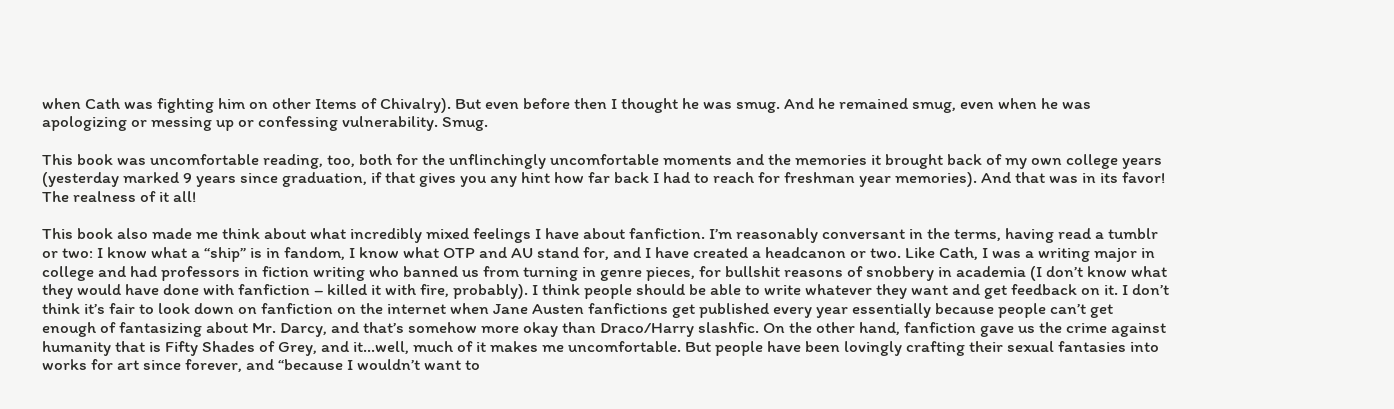when Cath was fighting him on other Items of Chivalry). But even before then I thought he was smug. And he remained smug, even when he was apologizing or messing up or confessing vulnerability. Smug.

This book was uncomfortable reading, too, both for the unflinchingly uncomfortable moments and the memories it brought back of my own college years (yesterday marked 9 years since graduation, if that gives you any hint how far back I had to reach for freshman year memories). And that was in its favor! The realness of it all!

This book also made me think about what incredibly mixed feelings I have about fanfiction. I’m reasonably conversant in the terms, having read a tumblr or two: I know what a “ship” is in fandom, I know what OTP and AU stand for, and I have created a headcanon or two. Like Cath, I was a writing major in college and had professors in fiction writing who banned us from turning in genre pieces, for bullshit reasons of snobbery in academia (I don’t know what they would have done with fanfiction – killed it with fire, probably). I think people should be able to write whatever they want and get feedback on it. I don’t think it’s fair to look down on fanfiction on the internet when Jane Austen fanfictions get published every year essentially because people can’t get enough of fantasizing about Mr. Darcy, and that’s somehow more okay than Draco/Harry slashfic. On the other hand, fanfiction gave us the crime against humanity that is Fifty Shades of Grey, and it…well, much of it makes me uncomfortable. But people have been lovingly crafting their sexual fantasies into works for art since forever, and “because I wouldn’t want to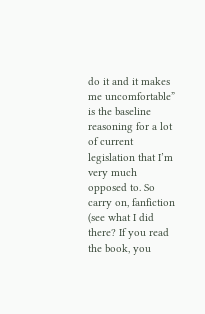do it and it makes me uncomfortable” is the baseline reasoning for a lot of current legislation that I’m very much opposed to. So carry on, fanfiction (see what I did there? If you read the book, you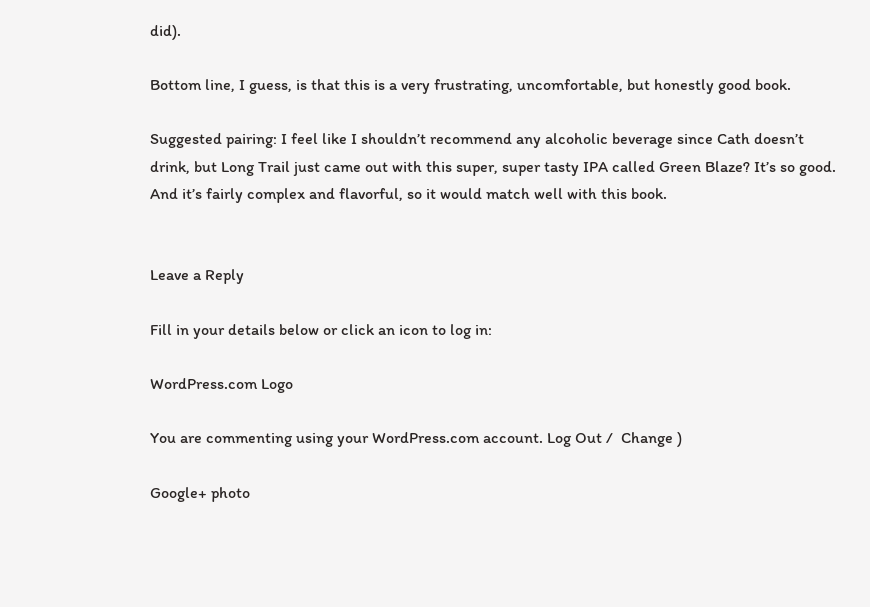did).

Bottom line, I guess, is that this is a very frustrating, uncomfortable, but honestly good book.

Suggested pairing: I feel like I shouldn’t recommend any alcoholic beverage since Cath doesn’t drink, but Long Trail just came out with this super, super tasty IPA called Green Blaze? It’s so good. And it’s fairly complex and flavorful, so it would match well with this book.


Leave a Reply

Fill in your details below or click an icon to log in:

WordPress.com Logo

You are commenting using your WordPress.com account. Log Out /  Change )

Google+ photo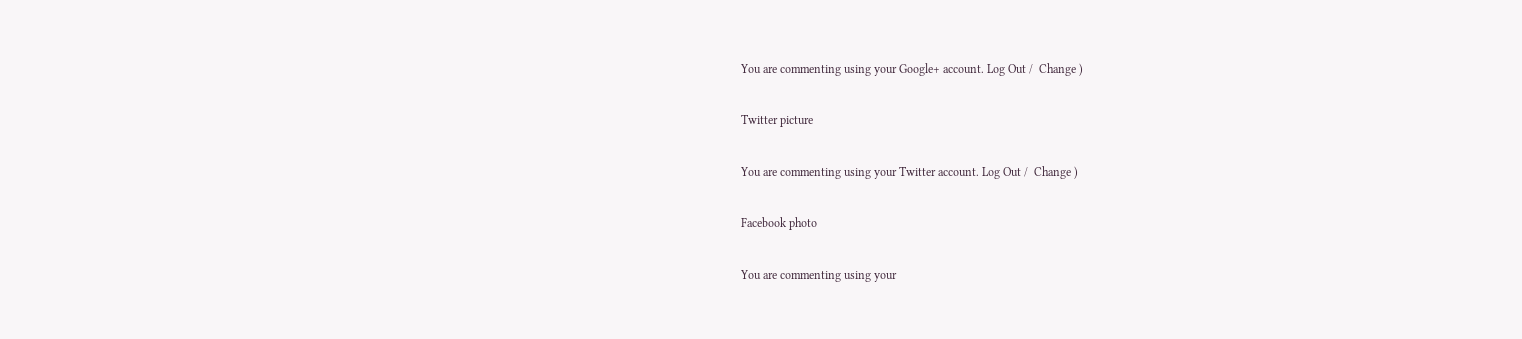You are commenting using your Google+ account. Log Out /  Change )

Twitter picture

You are commenting using your Twitter account. Log Out /  Change )

Facebook photo

You are commenting using your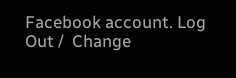Facebook account. Log Out /  Change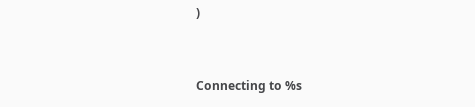)


Connecting to %s